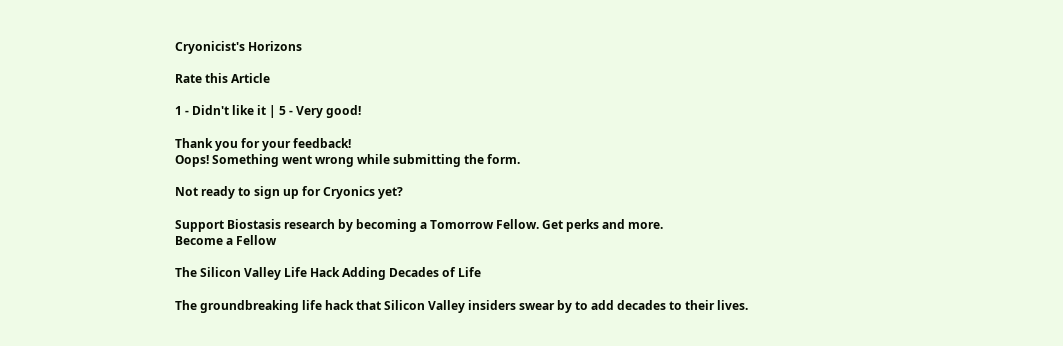Cryonicist's Horizons

Rate this Article

1 - Didn't like it | 5 - Very good!

Thank you for your feedback!
Oops! Something went wrong while submitting the form.

Not ready to sign up for Cryonics yet?

Support Biostasis research by becoming a Tomorrow Fellow. Get perks and more.
Become a Fellow

The Silicon Valley Life Hack Adding Decades of Life

The groundbreaking life hack that Silicon Valley insiders swear by to add decades to their lives.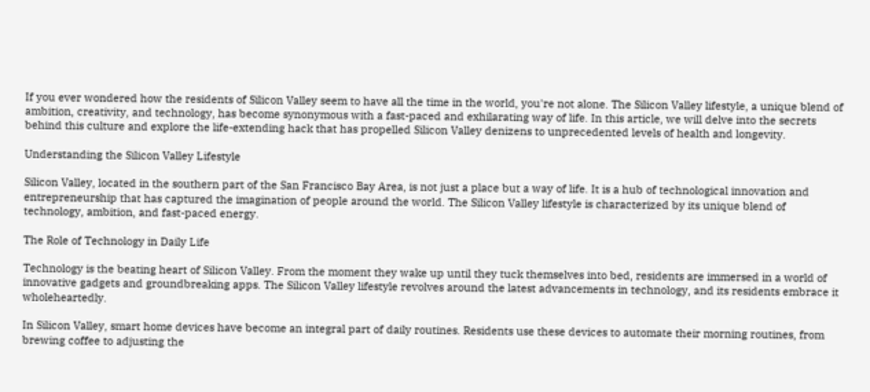If you ever wondered how the residents of Silicon Valley seem to have all the time in the world, you're not alone. The Silicon Valley lifestyle, a unique blend of ambition, creativity, and technology, has become synonymous with a fast-paced and exhilarating way of life. In this article, we will delve into the secrets behind this culture and explore the life-extending hack that has propelled Silicon Valley denizens to unprecedented levels of health and longevity.

Understanding the Silicon Valley Lifestyle

Silicon Valley, located in the southern part of the San Francisco Bay Area, is not just a place but a way of life. It is a hub of technological innovation and entrepreneurship that has captured the imagination of people around the world. The Silicon Valley lifestyle is characterized by its unique blend of technology, ambition, and fast-paced energy.

The Role of Technology in Daily Life

Technology is the beating heart of Silicon Valley. From the moment they wake up until they tuck themselves into bed, residents are immersed in a world of innovative gadgets and groundbreaking apps. The Silicon Valley lifestyle revolves around the latest advancements in technology, and its residents embrace it wholeheartedly.

In Silicon Valley, smart home devices have become an integral part of daily routines. Residents use these devices to automate their morning routines, from brewing coffee to adjusting the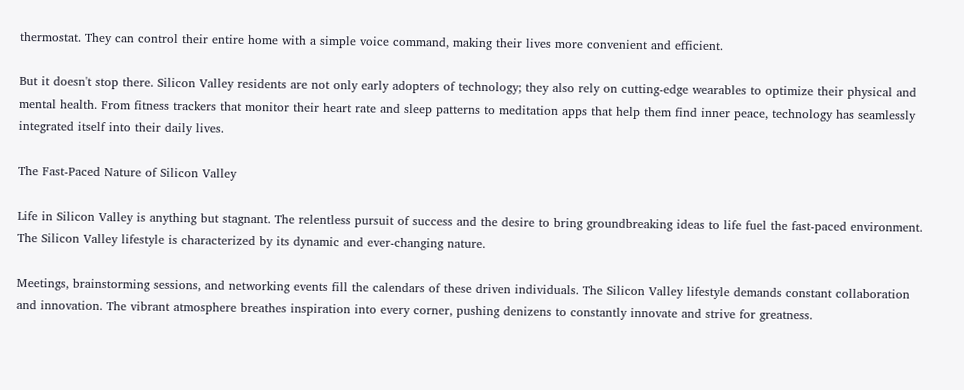thermostat. They can control their entire home with a simple voice command, making their lives more convenient and efficient.

But it doesn't stop there. Silicon Valley residents are not only early adopters of technology; they also rely on cutting-edge wearables to optimize their physical and mental health. From fitness trackers that monitor their heart rate and sleep patterns to meditation apps that help them find inner peace, technology has seamlessly integrated itself into their daily lives.

The Fast-Paced Nature of Silicon Valley

Life in Silicon Valley is anything but stagnant. The relentless pursuit of success and the desire to bring groundbreaking ideas to life fuel the fast-paced environment. The Silicon Valley lifestyle is characterized by its dynamic and ever-changing nature.

Meetings, brainstorming sessions, and networking events fill the calendars of these driven individuals. The Silicon Valley lifestyle demands constant collaboration and innovation. The vibrant atmosphere breathes inspiration into every corner, pushing denizens to constantly innovate and strive for greatness.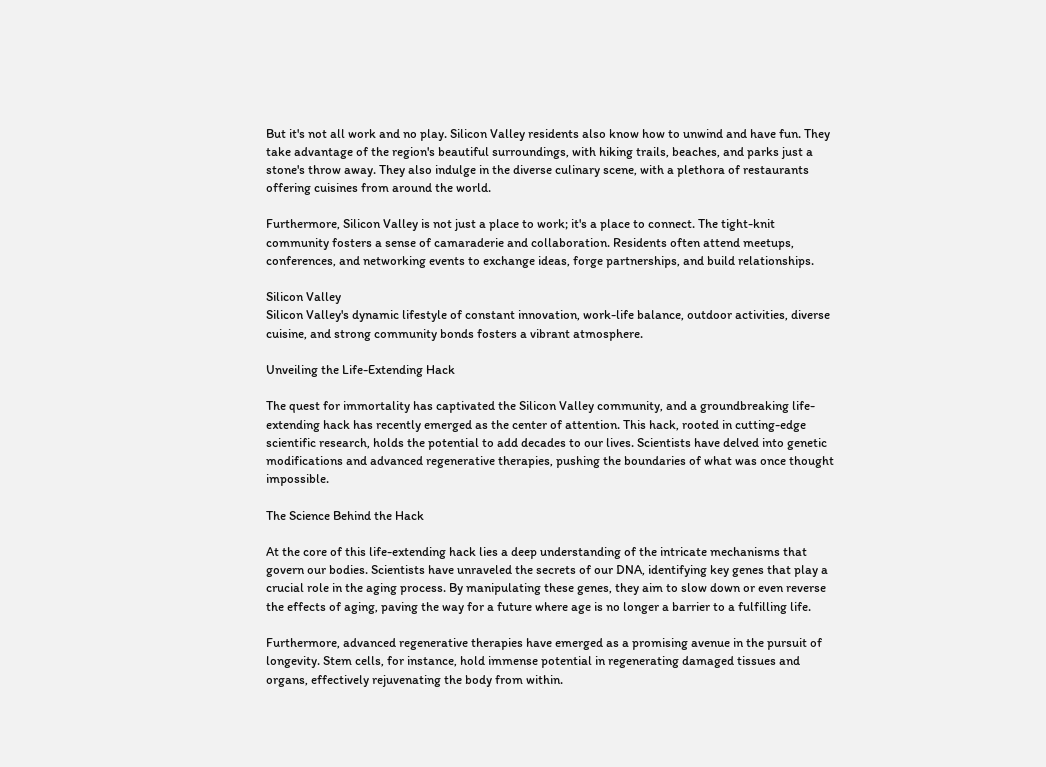But it's not all work and no play. Silicon Valley residents also know how to unwind and have fun. They take advantage of the region's beautiful surroundings, with hiking trails, beaches, and parks just a stone's throw away. They also indulge in the diverse culinary scene, with a plethora of restaurants offering cuisines from around the world.

Furthermore, Silicon Valley is not just a place to work; it's a place to connect. The tight-knit community fosters a sense of camaraderie and collaboration. Residents often attend meetups, conferences, and networking events to exchange ideas, forge partnerships, and build relationships.

Silicon Valley
Silicon Valley's dynamic lifestyle of constant innovation, work-life balance, outdoor activities, diverse cuisine, and strong community bonds fosters a vibrant atmosphere.

Unveiling the Life-Extending Hack

The quest for immortality has captivated the Silicon Valley community, and a groundbreaking life-extending hack has recently emerged as the center of attention. This hack, rooted in cutting-edge scientific research, holds the potential to add decades to our lives. Scientists have delved into genetic modifications and advanced regenerative therapies, pushing the boundaries of what was once thought impossible.

The Science Behind the Hack

At the core of this life-extending hack lies a deep understanding of the intricate mechanisms that govern our bodies. Scientists have unraveled the secrets of our DNA, identifying key genes that play a crucial role in the aging process. By manipulating these genes, they aim to slow down or even reverse the effects of aging, paving the way for a future where age is no longer a barrier to a fulfilling life.

Furthermore, advanced regenerative therapies have emerged as a promising avenue in the pursuit of longevity. Stem cells, for instance, hold immense potential in regenerating damaged tissues and organs, effectively rejuvenating the body from within.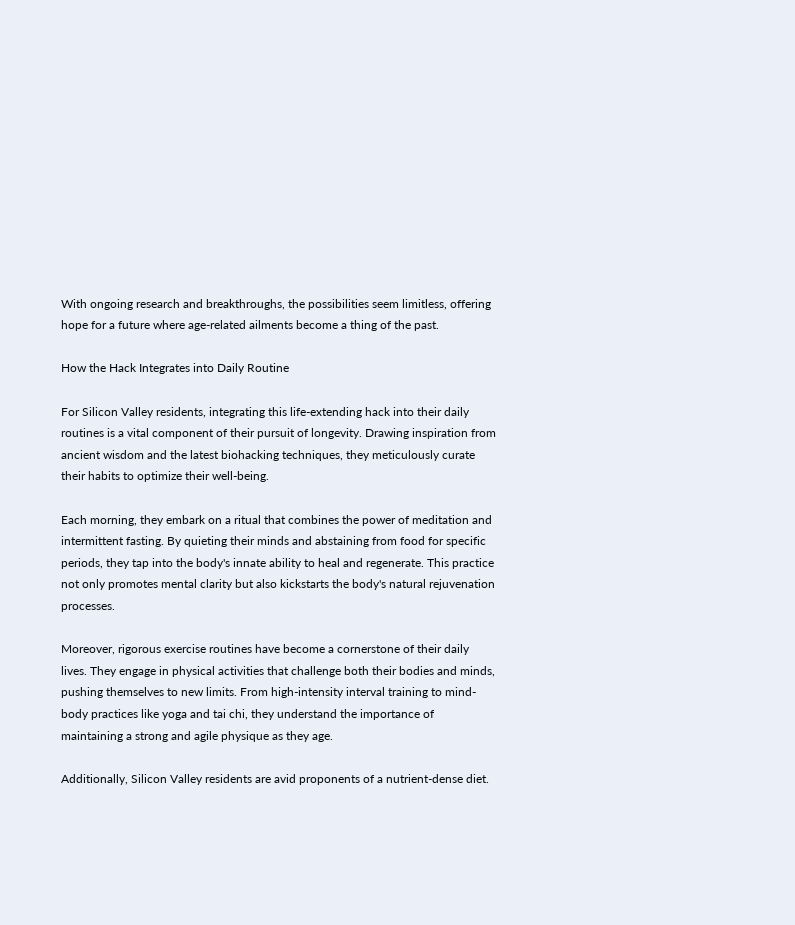With ongoing research and breakthroughs, the possibilities seem limitless, offering hope for a future where age-related ailments become a thing of the past.

How the Hack Integrates into Daily Routine

For Silicon Valley residents, integrating this life-extending hack into their daily routines is a vital component of their pursuit of longevity. Drawing inspiration from ancient wisdom and the latest biohacking techniques, they meticulously curate their habits to optimize their well-being.

Each morning, they embark on a ritual that combines the power of meditation and intermittent fasting. By quieting their minds and abstaining from food for specific periods, they tap into the body's innate ability to heal and regenerate. This practice not only promotes mental clarity but also kickstarts the body's natural rejuvenation processes.

Moreover, rigorous exercise routines have become a cornerstone of their daily lives. They engage in physical activities that challenge both their bodies and minds, pushing themselves to new limits. From high-intensity interval training to mind-body practices like yoga and tai chi, they understand the importance of maintaining a strong and agile physique as they age.

Additionally, Silicon Valley residents are avid proponents of a nutrient-dense diet.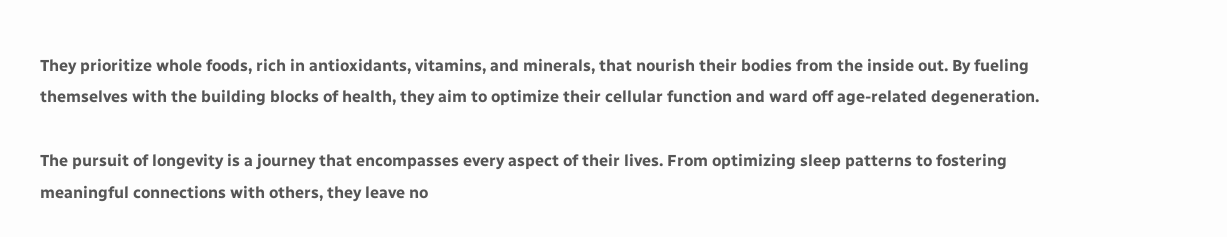They prioritize whole foods, rich in antioxidants, vitamins, and minerals, that nourish their bodies from the inside out. By fueling themselves with the building blocks of health, they aim to optimize their cellular function and ward off age-related degeneration.

The pursuit of longevity is a journey that encompasses every aspect of their lives. From optimizing sleep patterns to fostering meaningful connections with others, they leave no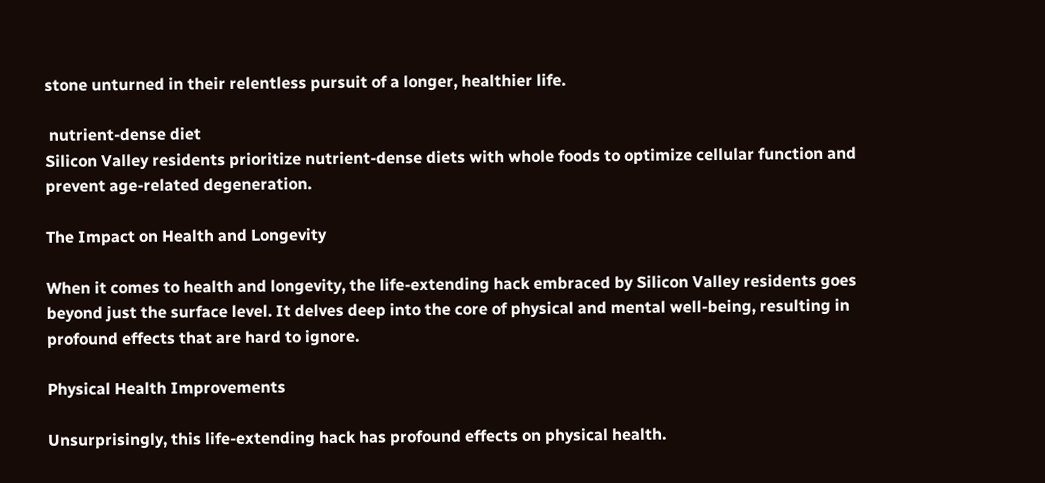stone unturned in their relentless pursuit of a longer, healthier life.

 nutrient-dense diet
Silicon Valley residents prioritize nutrient-dense diets with whole foods to optimize cellular function and prevent age-related degeneration.

The Impact on Health and Longevity

When it comes to health and longevity, the life-extending hack embraced by Silicon Valley residents goes beyond just the surface level. It delves deep into the core of physical and mental well-being, resulting in profound effects that are hard to ignore.

Physical Health Improvements

Unsurprisingly, this life-extending hack has profound effects on physical health.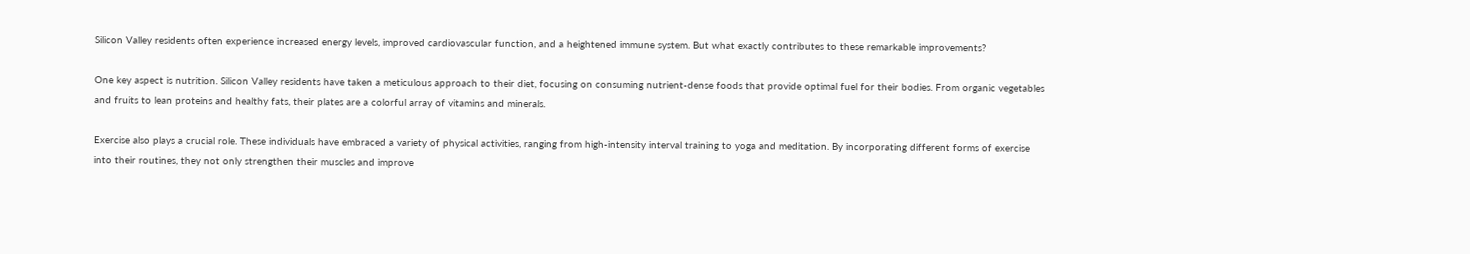Silicon Valley residents often experience increased energy levels, improved cardiovascular function, and a heightened immune system. But what exactly contributes to these remarkable improvements?

One key aspect is nutrition. Silicon Valley residents have taken a meticulous approach to their diet, focusing on consuming nutrient-dense foods that provide optimal fuel for their bodies. From organic vegetables and fruits to lean proteins and healthy fats, their plates are a colorful array of vitamins and minerals.

Exercise also plays a crucial role. These individuals have embraced a variety of physical activities, ranging from high-intensity interval training to yoga and meditation. By incorporating different forms of exercise into their routines, they not only strengthen their muscles and improve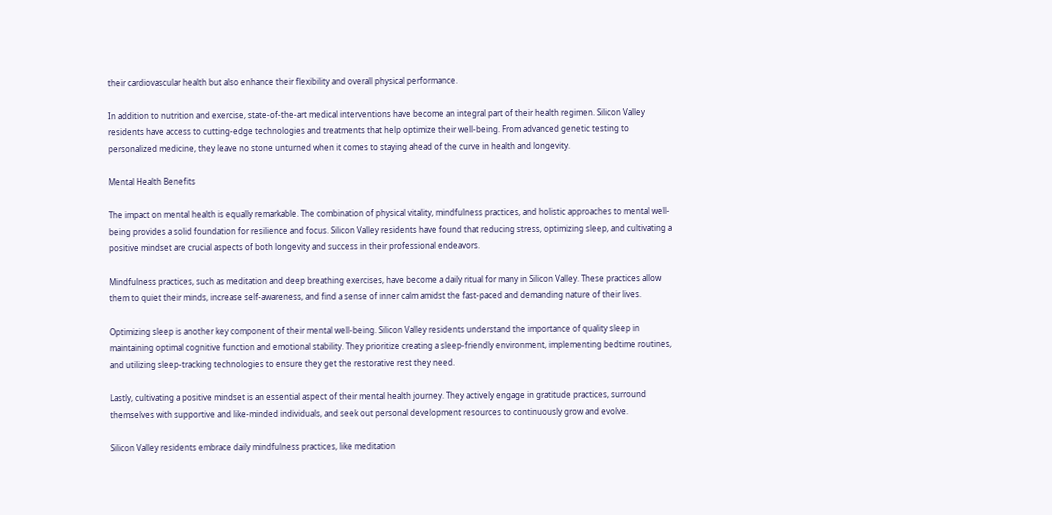their cardiovascular health but also enhance their flexibility and overall physical performance.

In addition to nutrition and exercise, state-of-the-art medical interventions have become an integral part of their health regimen. Silicon Valley residents have access to cutting-edge technologies and treatments that help optimize their well-being. From advanced genetic testing to personalized medicine, they leave no stone unturned when it comes to staying ahead of the curve in health and longevity.

Mental Health Benefits

The impact on mental health is equally remarkable. The combination of physical vitality, mindfulness practices, and holistic approaches to mental well-being provides a solid foundation for resilience and focus. Silicon Valley residents have found that reducing stress, optimizing sleep, and cultivating a positive mindset are crucial aspects of both longevity and success in their professional endeavors.

Mindfulness practices, such as meditation and deep breathing exercises, have become a daily ritual for many in Silicon Valley. These practices allow them to quiet their minds, increase self-awareness, and find a sense of inner calm amidst the fast-paced and demanding nature of their lives.

Optimizing sleep is another key component of their mental well-being. Silicon Valley residents understand the importance of quality sleep in maintaining optimal cognitive function and emotional stability. They prioritize creating a sleep-friendly environment, implementing bedtime routines, and utilizing sleep-tracking technologies to ensure they get the restorative rest they need.

Lastly, cultivating a positive mindset is an essential aspect of their mental health journey. They actively engage in gratitude practices, surround themselves with supportive and like-minded individuals, and seek out personal development resources to continuously grow and evolve.

Silicon Valley residents embrace daily mindfulness practices, like meditation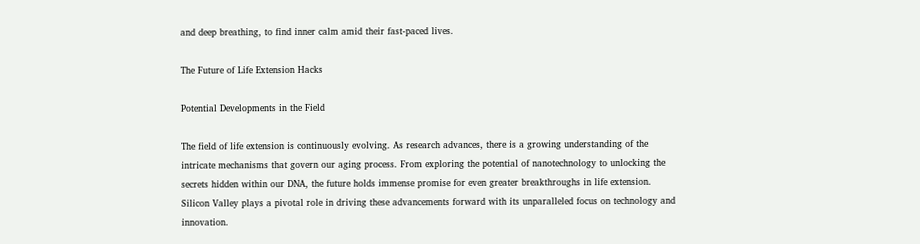and deep breathing, to find inner calm amid their fast-paced lives.

The Future of Life Extension Hacks

Potential Developments in the Field

The field of life extension is continuously evolving. As research advances, there is a growing understanding of the intricate mechanisms that govern our aging process. From exploring the potential of nanotechnology to unlocking the secrets hidden within our DNA, the future holds immense promise for even greater breakthroughs in life extension. Silicon Valley plays a pivotal role in driving these advancements forward with its unparalleled focus on technology and innovation.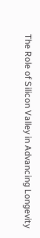The Role of Silicon Valley in Advancing Longevity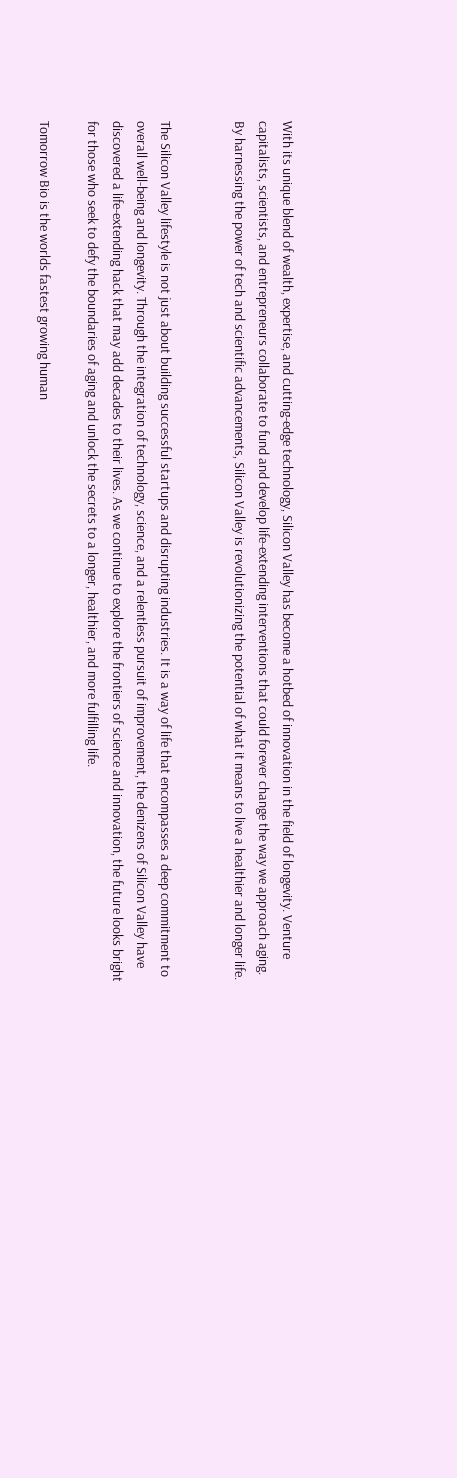With its unique blend of wealth, expertise, and cutting-edge technology, Silicon Valley has become a hotbed of innovation in the field of longevity. Venture capitalists, scientists, and entrepreneurs collaborate to fund and develop life-extending interventions that could forever change the way we approach aging. By harnessing the power of tech and scientific advancements, Silicon Valley is revolutionizing the potential of what it means to live a healthier and longer life.


The Silicon Valley lifestyle is not just about building successful startups and disrupting industries. It is a way of life that encompasses a deep commitment to overall well-being and longevity. Through the integration of technology, science, and a relentless pursuit of improvement, the denizens of Silicon Valley have discovered a life-extending hack that may add decades to their lives. As we continue to explore the frontiers of science and innovation, the future looks bright for those who seek to defy the boundaries of aging and unlock the secrets to a longer, healthier, and more fulfilling life.

Tomorrow Bio is the worlds fastest growing human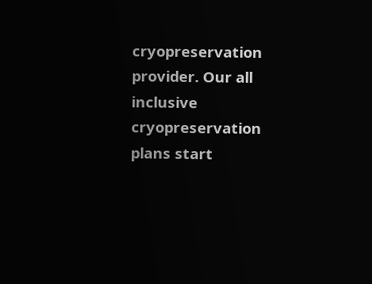cryopreservation provider. Our all inclusive cryopreservation plans start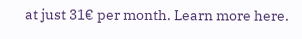at just 31€ per month. Learn more here.